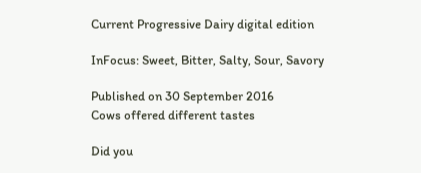Current Progressive Dairy digital edition

InFocus: Sweet, Bitter, Salty, Sour, Savory

Published on 30 September 2016
Cows offered different tastes

Did you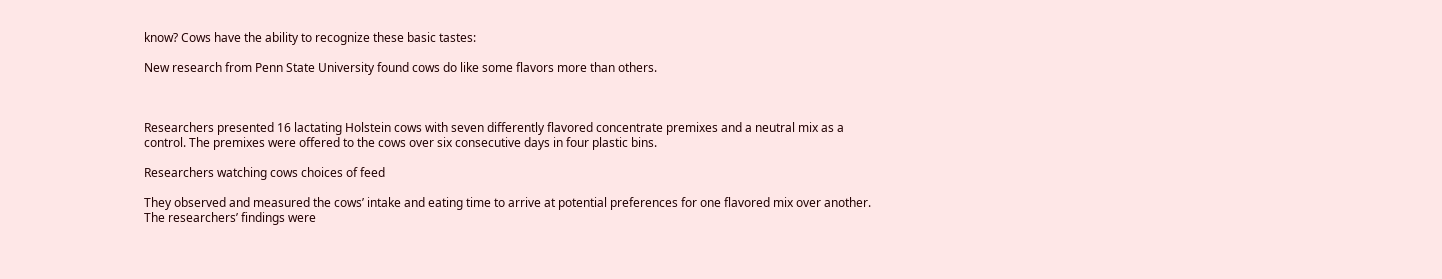know? Cows have the ability to recognize these basic tastes:

New research from Penn State University found cows do like some flavors more than others.



Researchers presented 16 lactating Holstein cows with seven differently flavored concentrate premixes and a neutral mix as a control. The premixes were offered to the cows over six consecutive days in four plastic bins.

Researchers watching cows choices of feed

They observed and measured the cows’ intake and eating time to arrive at potential preferences for one flavored mix over another. The researchers’ findings were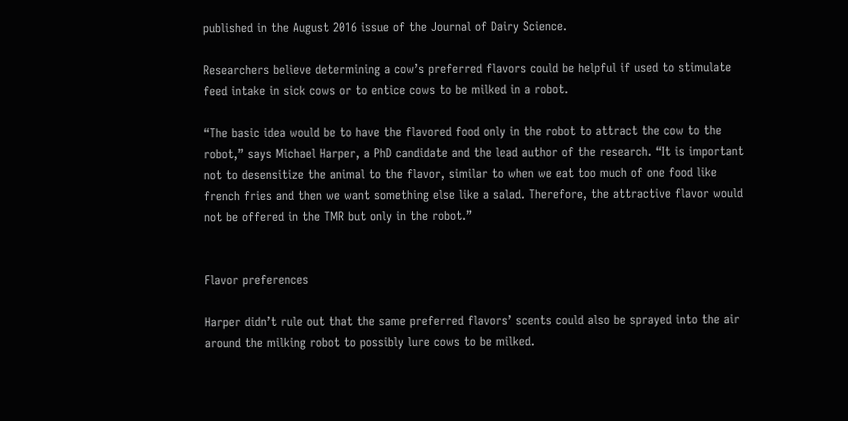published in the August 2016 issue of the Journal of Dairy Science.

Researchers believe determining a cow’s preferred flavors could be helpful if used to stimulate feed intake in sick cows or to entice cows to be milked in a robot.

“The basic idea would be to have the flavored food only in the robot to attract the cow to the robot,” says Michael Harper, a PhD candidate and the lead author of the research. “It is important not to desensitize the animal to the flavor, similar to when we eat too much of one food like french fries and then we want something else like a salad. Therefore, the attractive flavor would not be offered in the TMR but only in the robot.”


Flavor preferences

Harper didn’t rule out that the same preferred flavors’ scents could also be sprayed into the air around the milking robot to possibly lure cows to be milked.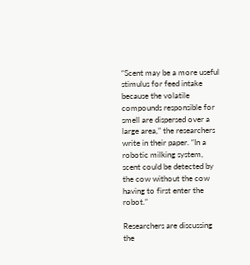“Scent may be a more useful stimulus for feed intake because the volatile compounds responsible for smell are dispersed over a large area,” the researchers write in their paper. “In a robotic milking system, scent could be detected by the cow without the cow having to first enter the robot.”

Researchers are discussing the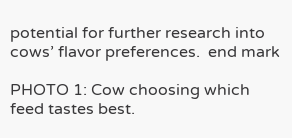potential for further research into cows’ flavor preferences.  end mark

PHOTO 1: Cow choosing which feed tastes best.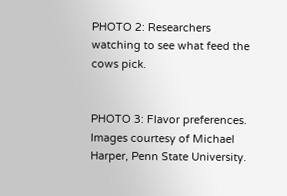PHOTO 2: Researchers watching to see what feed the cows pick.


PHOTO 3: Flavor preferences. Images courtesy of Michael Harper, Penn State University.